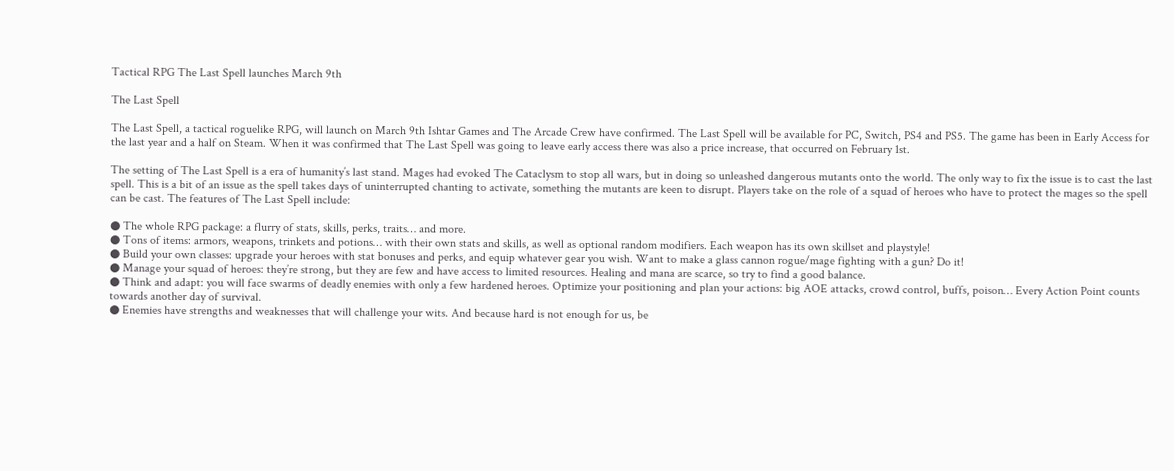Tactical RPG The Last Spell launches March 9th

The Last Spell

The Last Spell, a tactical roguelike RPG, will launch on March 9th Ishtar Games and The Arcade Crew have confirmed. The Last Spell will be available for PC, Switch, PS4 and PS5. The game has been in Early Access for the last year and a half on Steam. When it was confirmed that The Last Spell was going to leave early access there was also a price increase, that occurred on February 1st.

The setting of The Last Spell is a era of humanity’s last stand. Mages had evoked The Cataclysm to stop all wars, but in doing so unleashed dangerous mutants onto the world. The only way to fix the issue is to cast the last spell. This is a bit of an issue as the spell takes days of uninterrupted chanting to activate, something the mutants are keen to disrupt. Players take on the role of a squad of heroes who have to protect the mages so the spell can be cast. The features of The Last Spell include:

● The whole RPG package: a flurry of stats, skills, perks, traits… and more.
● Tons of items: armors, weapons, trinkets and potions… with their own stats and skills, as well as optional random modifiers. Each weapon has its own skillset and playstyle!
● Build your own classes: upgrade your heroes with stat bonuses and perks, and equip whatever gear you wish. Want to make a glass cannon rogue/mage fighting with a gun? Do it!
● Manage your squad of heroes: they’re strong, but they are few and have access to limited resources. Healing and mana are scarce, so try to find a good balance.
● Think and adapt: you will face swarms of deadly enemies with only a few hardened heroes. Optimize your positioning and plan your actions: big AOE attacks, crowd control, buffs, poison… Every Action Point counts towards another day of survival.
● Enemies have strengths and weaknesses that will challenge your wits. And because hard is not enough for us, be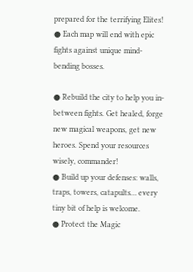prepared for the terrifying Elites!
● Each map will end with epic fights against unique mind-bending bosses.

● Rebuild the city to help you in-between fights. Get healed, forge new magical weapons, get new heroes. Spend your resources wisely, commander!
● Build up your defenses: walls, traps, towers, catapults… every tiny bit of help is welcome.
● Protect the Magic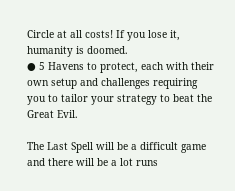Circle at all costs! If you lose it, humanity is doomed.
● 5 Havens to protect, each with their own setup and challenges requiring you to tailor your strategy to beat the Great Evil.

The Last Spell will be a difficult game and there will be a lot runs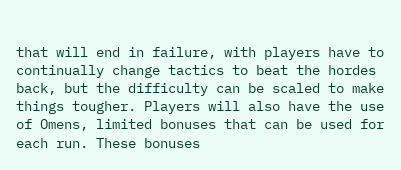that will end in failure, with players have to continually change tactics to beat the hordes back, but the difficulty can be scaled to make things tougher. Players will also have the use of Omens, limited bonuses that can be used for each run. These bonuses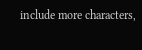include more characters,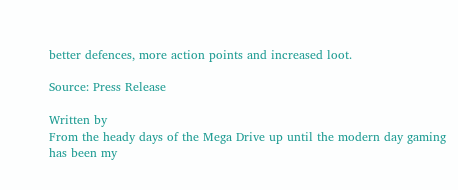better defences, more action points and increased loot.

Source: Press Release

Written by
From the heady days of the Mega Drive up until the modern day gaming has been my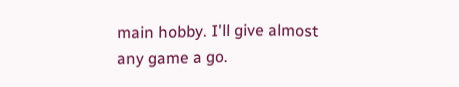main hobby. I'll give almost any game a go.